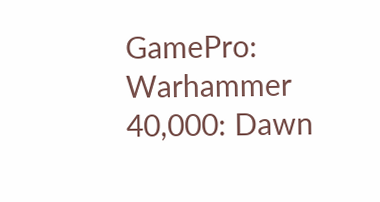GamePro: Warhammer 40,000: Dawn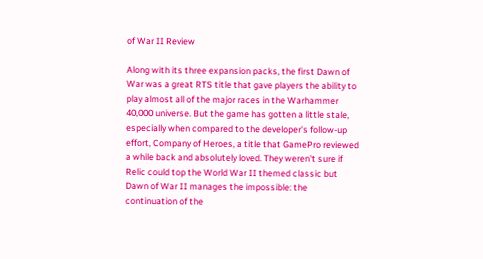of War II Review

Along with its three expansion packs, the first Dawn of War was a great RTS title that gave players the ability to play almost all of the major races in the Warhammer 40,000 universe. But the game has gotten a little stale, especially when compared to the developer's follow-up effort, Company of Heroes, a title that GamePro reviewed a while back and absolutely loved. They weren't sure if Relic could top the World War II themed classic but Dawn of War II manages the impossible: the continuation of the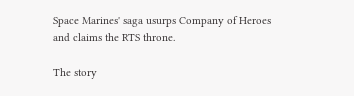Space Marines' saga usurps Company of Heroes and claims the RTS throne.

The story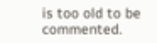is too old to be commented.